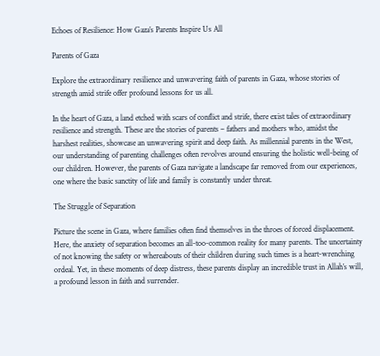Echoes of Resilience: How Gaza’s Parents Inspire Us All

Parents of Gaza

Explore the extraordinary resilience and unwavering faith of parents in Gaza, whose stories of strength amid strife offer profound lessons for us all.

In the heart of Gaza, a land etched with scars of conflict and strife, there exist tales of extraordinary resilience and strength. These are the stories of parents – fathers and mothers who, amidst the harshest realities, showcase an unwavering spirit and deep faith. As millennial parents in the West, our understanding of parenting challenges often revolves around ensuring the holistic well-being of our children. However, the parents of Gaza navigate a landscape far removed from our experiences, one where the basic sanctity of life and family is constantly under threat.

The Struggle of Separation

Picture the scene in Gaza, where families often find themselves in the throes of forced displacement. Here, the anxiety of separation becomes an all-too-common reality for many parents. The uncertainty of not knowing the safety or whereabouts of their children during such times is a heart-wrenching ordeal. Yet, in these moments of deep distress, these parents display an incredible trust in Allah’s will, a profound lesson in faith and surrender.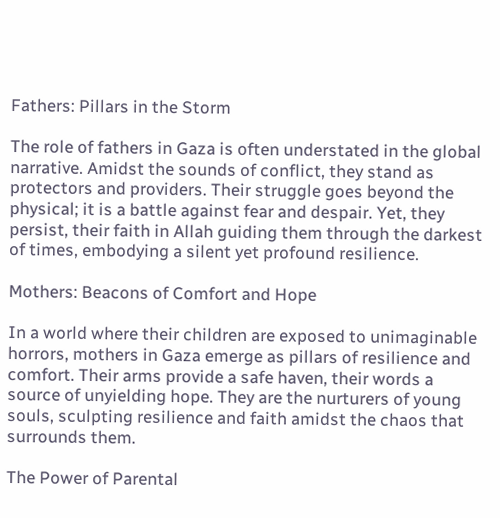Fathers: Pillars in the Storm

The role of fathers in Gaza is often understated in the global narrative. Amidst the sounds of conflict, they stand as protectors and providers. Their struggle goes beyond the physical; it is a battle against fear and despair. Yet, they persist, their faith in Allah guiding them through the darkest of times, embodying a silent yet profound resilience.

Mothers: Beacons of Comfort and Hope

In a world where their children are exposed to unimaginable horrors, mothers in Gaza emerge as pillars of resilience and comfort. Their arms provide a safe haven, their words a source of unyielding hope. They are the nurturers of young souls, sculpting resilience and faith amidst the chaos that surrounds them.

The Power of Parental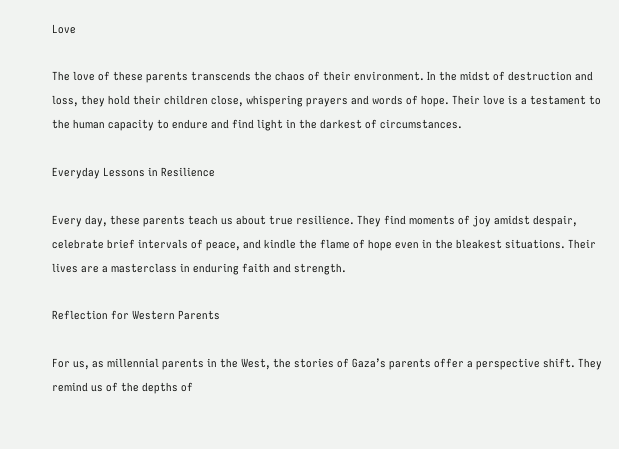Love

The love of these parents transcends the chaos of their environment. In the midst of destruction and loss, they hold their children close, whispering prayers and words of hope. Their love is a testament to the human capacity to endure and find light in the darkest of circumstances.

Everyday Lessons in Resilience

Every day, these parents teach us about true resilience. They find moments of joy amidst despair, celebrate brief intervals of peace, and kindle the flame of hope even in the bleakest situations. Their lives are a masterclass in enduring faith and strength.

Reflection for Western Parents

For us, as millennial parents in the West, the stories of Gaza’s parents offer a perspective shift. They remind us of the depths of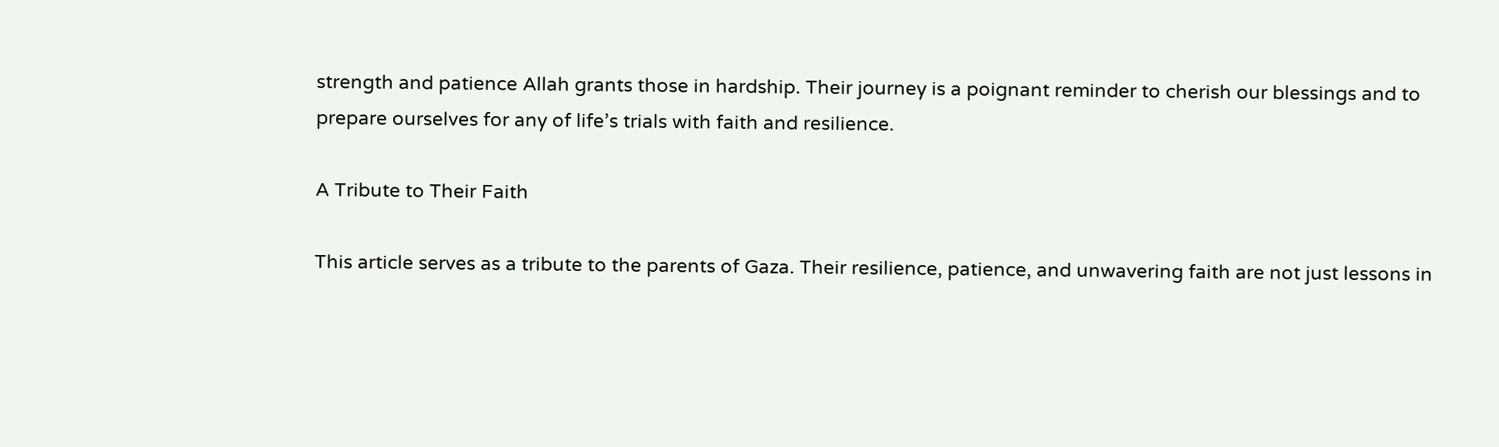strength and patience Allah grants those in hardship. Their journey is a poignant reminder to cherish our blessings and to prepare ourselves for any of life’s trials with faith and resilience.

A Tribute to Their Faith

This article serves as a tribute to the parents of Gaza. Their resilience, patience, and unwavering faith are not just lessons in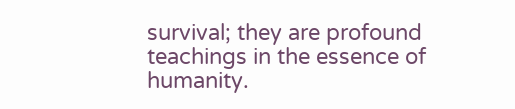survival; they are profound teachings in the essence of humanity.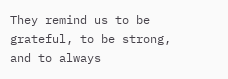They remind us to be grateful, to be strong, and to always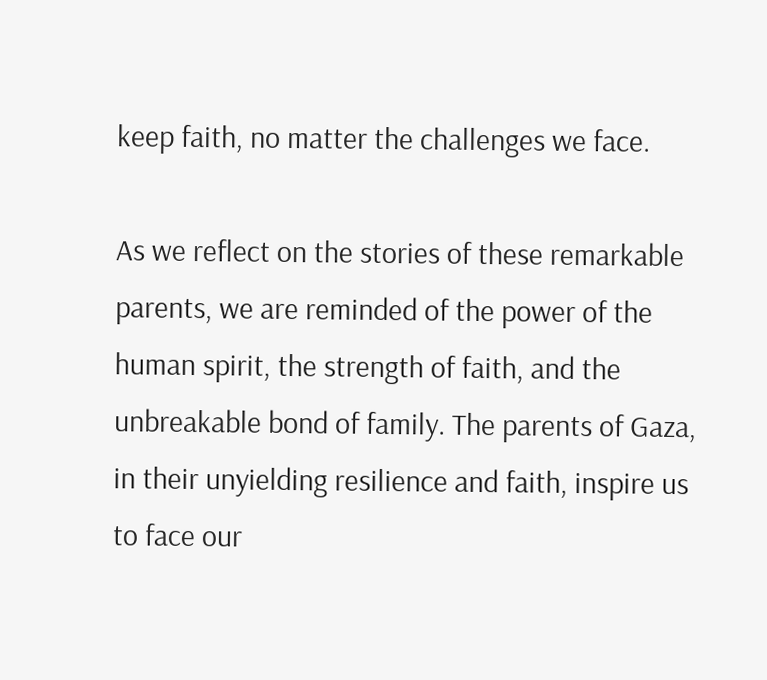keep faith, no matter the challenges we face.

As we reflect on the stories of these remarkable parents, we are reminded of the power of the human spirit, the strength of faith, and the unbreakable bond of family. The parents of Gaza, in their unyielding resilience and faith, inspire us to face our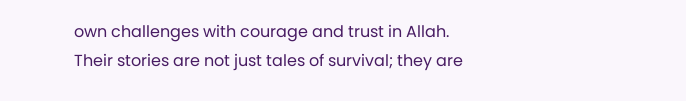own challenges with courage and trust in Allah. Their stories are not just tales of survival; they are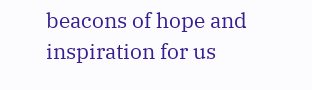beacons of hope and inspiration for us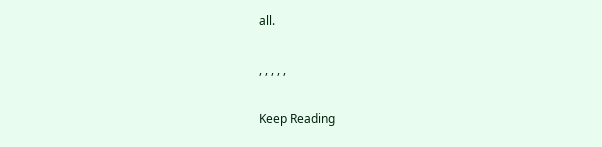all.

, , , , ,

Keep Reading